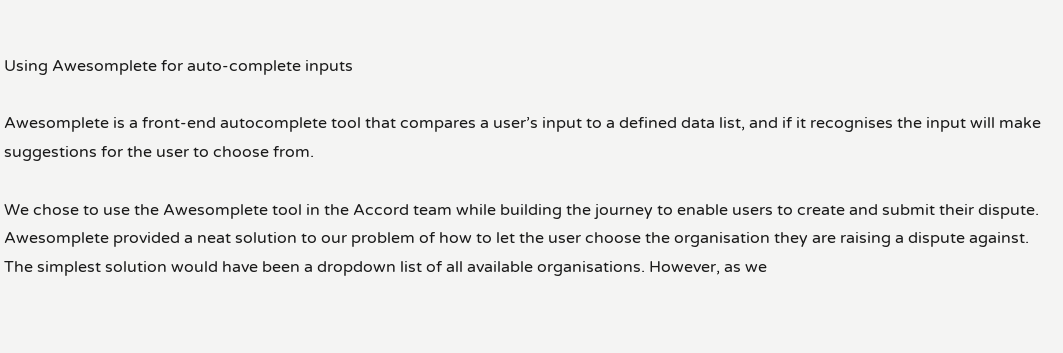Using Awesomplete for auto-complete inputs

Awesomplete is a front-end autocomplete tool that compares a user’s input to a defined data list, and if it recognises the input will make suggestions for the user to choose from.

We chose to use the Awesomplete tool in the Accord team while building the journey to enable users to create and submit their dispute. Awesomplete provided a neat solution to our problem of how to let the user choose the organisation they are raising a dispute against. The simplest solution would have been a dropdown list of all available organisations. However, as we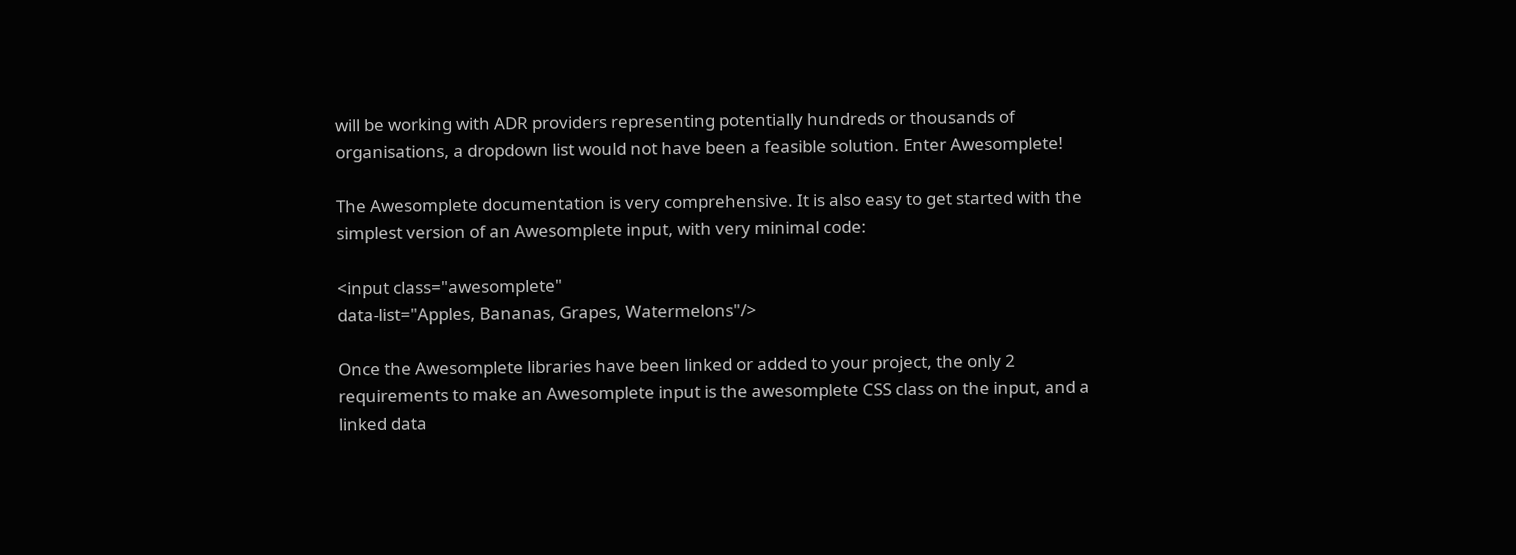will be working with ADR providers representing potentially hundreds or thousands of organisations, a dropdown list would not have been a feasible solution. Enter Awesomplete!

The Awesomplete documentation is very comprehensive. It is also easy to get started with the simplest version of an Awesomplete input, with very minimal code:

<input class="awesomplete"
data-list="Apples, Bananas, Grapes, Watermelons"/>

Once the Awesomplete libraries have been linked or added to your project, the only 2 requirements to make an Awesomplete input is the awesomplete CSS class on the input, and a linked data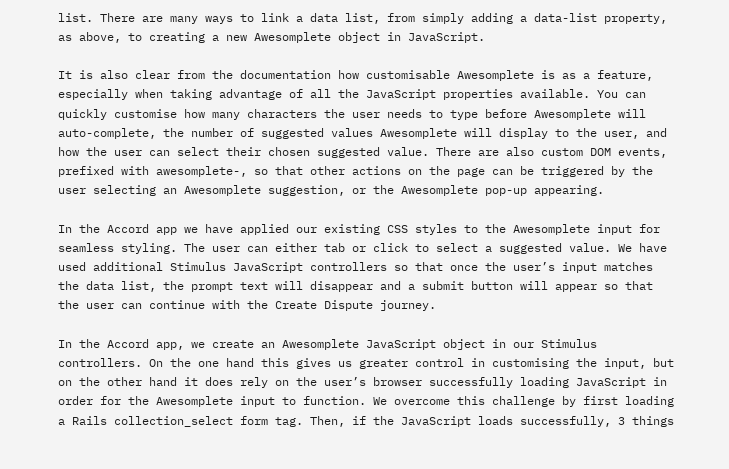list. There are many ways to link a data list, from simply adding a data-list property, as above, to creating a new Awesomplete object in JavaScript.

It is also clear from the documentation how customisable Awesomplete is as a feature, especially when taking advantage of all the JavaScript properties available. You can quickly customise how many characters the user needs to type before Awesomplete will auto-complete, the number of suggested values Awesomplete will display to the user, and how the user can select their chosen suggested value. There are also custom DOM events, prefixed with awesomplete-, so that other actions on the page can be triggered by the user selecting an Awesomplete suggestion, or the Awesomplete pop-up appearing.

In the Accord app we have applied our existing CSS styles to the Awesomplete input for seamless styling. The user can either tab or click to select a suggested value. We have used additional Stimulus JavaScript controllers so that once the user’s input matches the data list, the prompt text will disappear and a submit button will appear so that the user can continue with the Create Dispute journey.

In the Accord app, we create an Awesomplete JavaScript object in our Stimulus controllers. On the one hand this gives us greater control in customising the input, but on the other hand it does rely on the user’s browser successfully loading JavaScript in order for the Awesomplete input to function. We overcome this challenge by first loading a Rails collection_select form tag. Then, if the JavaScript loads successfully, 3 things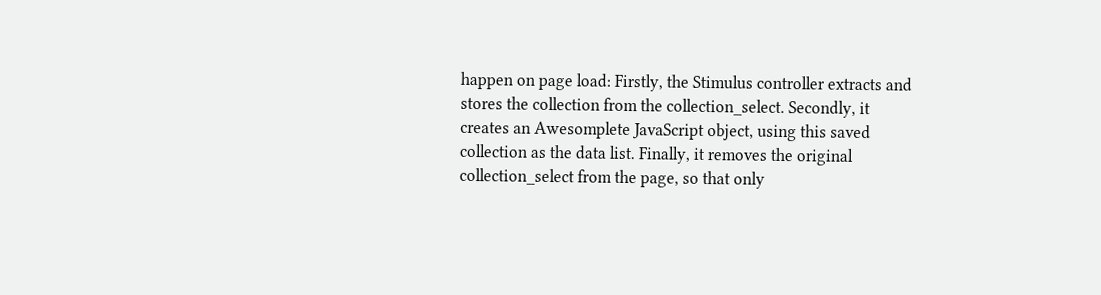happen on page load: Firstly, the Stimulus controller extracts and stores the collection from the collection_select. Secondly, it creates an Awesomplete JavaScript object, using this saved collection as the data list. Finally, it removes the original collection_select from the page, so that only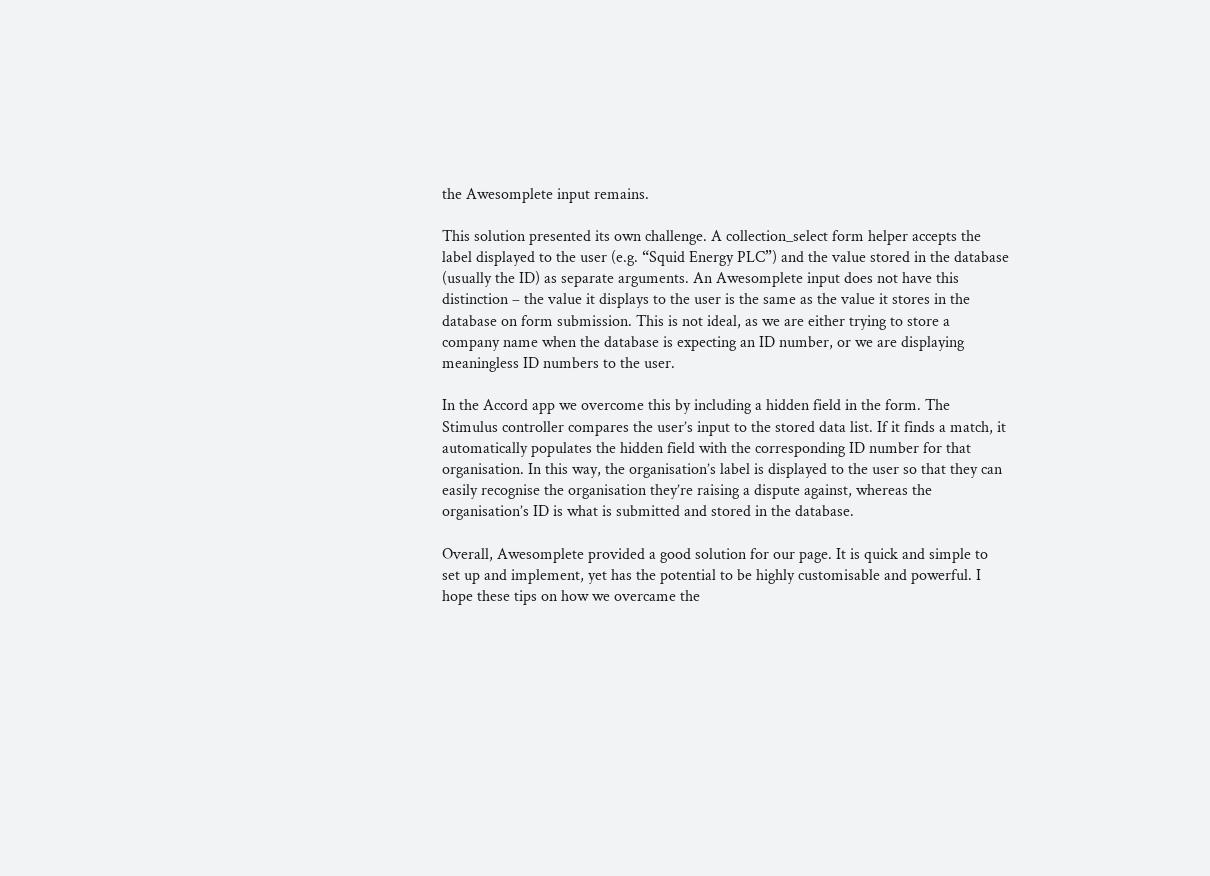the Awesomplete input remains.

This solution presented its own challenge. A collection_select form helper accepts the label displayed to the user (e.g. “Squid Energy PLC”) and the value stored in the database (usually the ID) as separate arguments. An Awesomplete input does not have this distinction – the value it displays to the user is the same as the value it stores in the database on form submission. This is not ideal, as we are either trying to store a company name when the database is expecting an ID number, or we are displaying meaningless ID numbers to the user.

In the Accord app we overcome this by including a hidden field in the form. The Stimulus controller compares the user’s input to the stored data list. If it finds a match, it automatically populates the hidden field with the corresponding ID number for that organisation. In this way, the organisation’s label is displayed to the user so that they can easily recognise the organisation they’re raising a dispute against, whereas the organisation’s ID is what is submitted and stored in the database.

Overall, Awesomplete provided a good solution for our page. It is quick and simple to set up and implement, yet has the potential to be highly customisable and powerful. I hope these tips on how we overcame the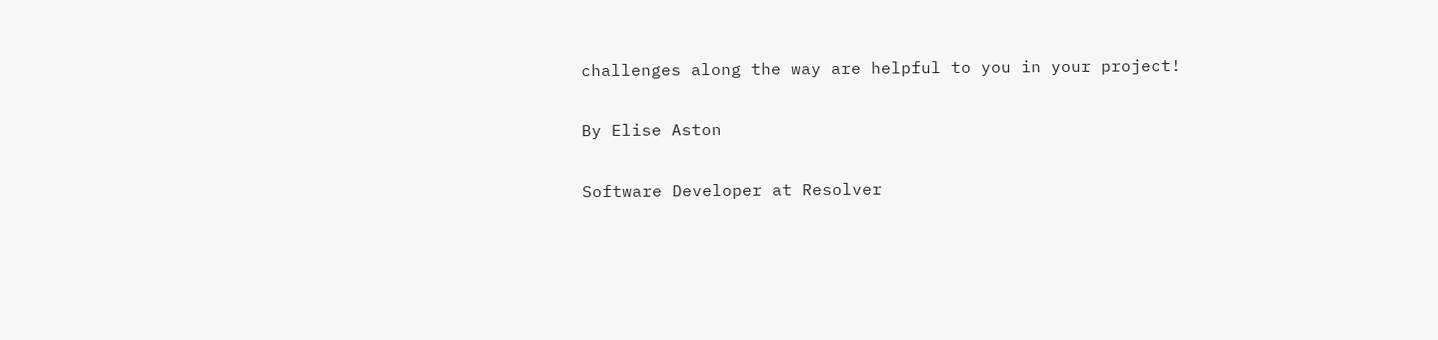challenges along the way are helpful to you in your project!

By Elise Aston

Software Developer at Resolver